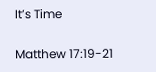It’s Time

Matthew 17:19-21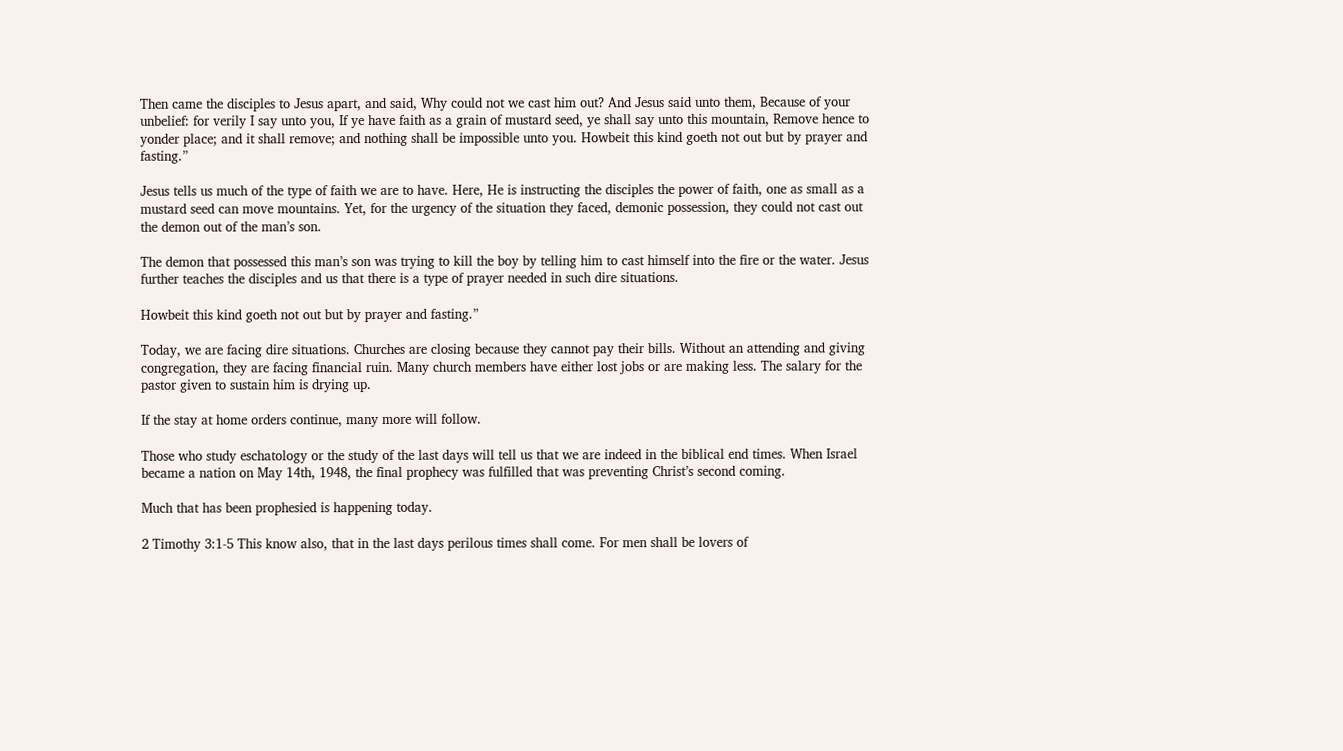Then came the disciples to Jesus apart, and said, Why could not we cast him out? And Jesus said unto them, Because of your unbelief: for verily I say unto you, If ye have faith as a grain of mustard seed, ye shall say unto this mountain, Remove hence to yonder place; and it shall remove; and nothing shall be impossible unto you. Howbeit this kind goeth not out but by prayer and fasting.”

Jesus tells us much of the type of faith we are to have. Here, He is instructing the disciples the power of faith, one as small as a mustard seed can move mountains. Yet, for the urgency of the situation they faced, demonic possession, they could not cast out the demon out of the man’s son.

The demon that possessed this man’s son was trying to kill the boy by telling him to cast himself into the fire or the water. Jesus further teaches the disciples and us that there is a type of prayer needed in such dire situations.

Howbeit this kind goeth not out but by prayer and fasting.”

Today, we are facing dire situations. Churches are closing because they cannot pay their bills. Without an attending and giving congregation, they are facing financial ruin. Many church members have either lost jobs or are making less. The salary for the pastor given to sustain him is drying up.

If the stay at home orders continue, many more will follow.

Those who study eschatology or the study of the last days will tell us that we are indeed in the biblical end times. When Israel became a nation on May 14th, 1948, the final prophecy was fulfilled that was preventing Christ’s second coming.

Much that has been prophesied is happening today.

2 Timothy 3:1-5 This know also, that in the last days perilous times shall come. For men shall be lovers of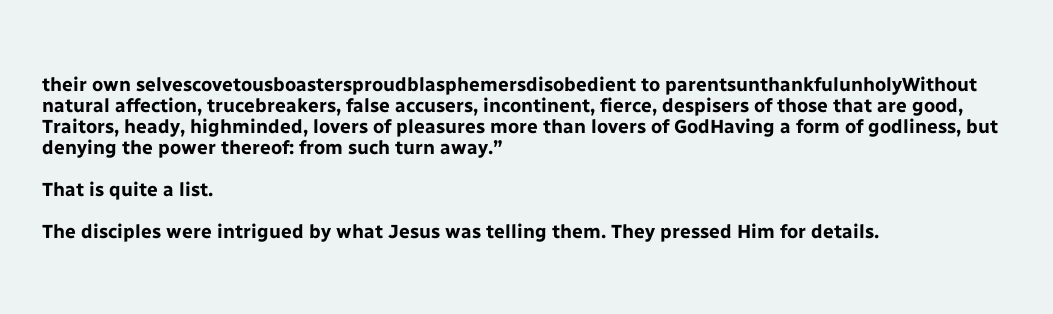their own selvescovetousboastersproudblasphemersdisobedient to parentsunthankfulunholyWithout natural affection, trucebreakers, false accusers, incontinent, fierce, despisers of those that are good, Traitors, heady, highminded, lovers of pleasures more than lovers of GodHaving a form of godliness, but denying the power thereof: from such turn away.”

That is quite a list.

The disciples were intrigued by what Jesus was telling them. They pressed Him for details.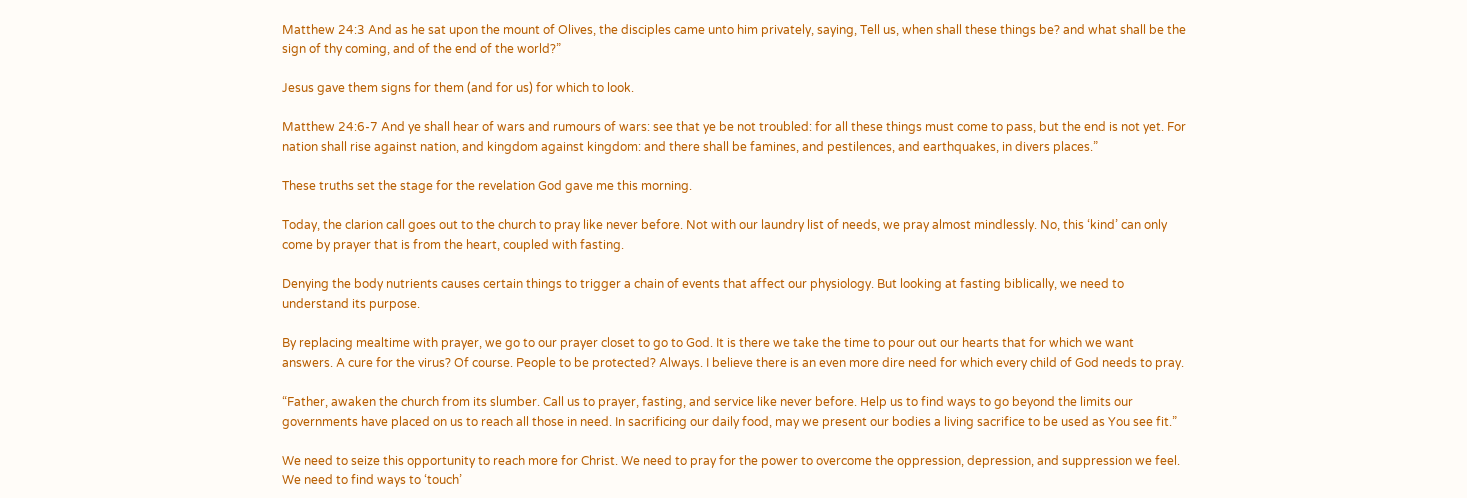Matthew 24:3 And as he sat upon the mount of Olives, the disciples came unto him privately, saying, Tell us, when shall these things be? and what shall be the sign of thy coming, and of the end of the world?”

Jesus gave them signs for them (and for us) for which to look.

Matthew 24:6-7 And ye shall hear of wars and rumours of wars: see that ye be not troubled: for all these things must come to pass, but the end is not yet. For nation shall rise against nation, and kingdom against kingdom: and there shall be famines, and pestilences, and earthquakes, in divers places.”

These truths set the stage for the revelation God gave me this morning.

Today, the clarion call goes out to the church to pray like never before. Not with our laundry list of needs, we pray almost mindlessly. No, this ‘kind’ can only come by prayer that is from the heart, coupled with fasting.

Denying the body nutrients causes certain things to trigger a chain of events that affect our physiology. But looking at fasting biblically, we need to understand its purpose.

By replacing mealtime with prayer, we go to our prayer closet to go to God. It is there we take the time to pour out our hearts that for which we want answers. A cure for the virus? Of course. People to be protected? Always. I believe there is an even more dire need for which every child of God needs to pray.

“Father, awaken the church from its slumber. Call us to prayer, fasting, and service like never before. Help us to find ways to go beyond the limits our governments have placed on us to reach all those in need. In sacrificing our daily food, may we present our bodies a living sacrifice to be used as You see fit.”

We need to seize this opportunity to reach more for Christ. We need to pray for the power to overcome the oppression, depression, and suppression we feel. We need to find ways to ‘touch’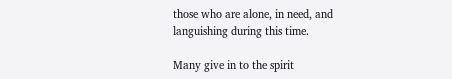those who are alone, in need, and languishing during this time.

Many give in to the spirit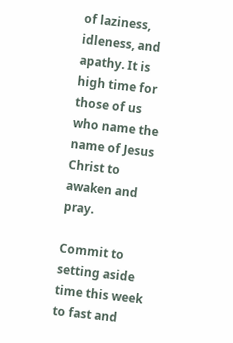of laziness, idleness, and apathy. It is high time for those of us who name the name of Jesus Christ to awaken and pray.

Commit to setting aside time this week to fast and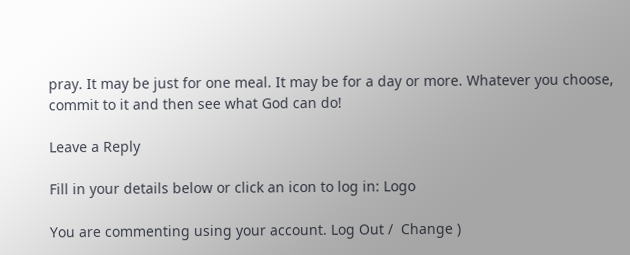pray. It may be just for one meal. It may be for a day or more. Whatever you choose, commit to it and then see what God can do!

Leave a Reply

Fill in your details below or click an icon to log in: Logo

You are commenting using your account. Log Out /  Change )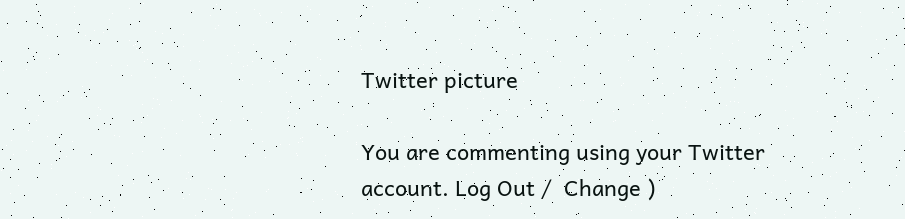Twitter picture

You are commenting using your Twitter account. Log Out /  Change )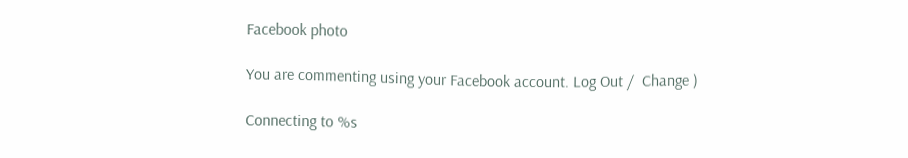Facebook photo

You are commenting using your Facebook account. Log Out /  Change )

Connecting to %s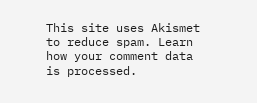This site uses Akismet to reduce spam. Learn how your comment data is processed.